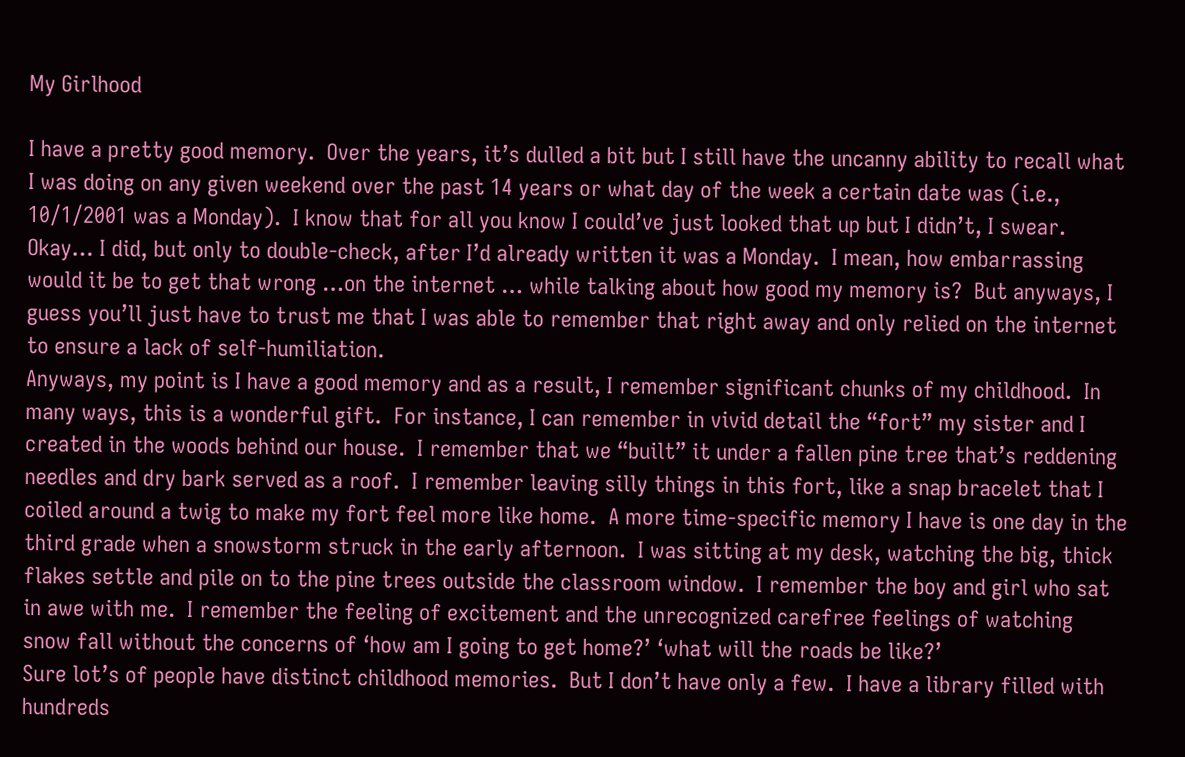My Girlhood

I have a pretty good memory.  Over the years, it’s dulled a bit but I still have the uncanny ability to recall what I was doing on any given weekend over the past 14 years or what day of the week a certain date was (i.e., 10/1/2001 was a Monday).  I know that for all you know I could’ve just looked that up but I didn’t, I swear.  Okay… I did, but only to double-check, after I’d already written it was a Monday.  I mean, how embarrassing would it be to get that wrong …on the internet … while talking about how good my memory is?  But anyways, I guess you’ll just have to trust me that I was able to remember that right away and only relied on the internet to ensure a lack of self-humiliation.
Anyways, my point is I have a good memory and as a result, I remember significant chunks of my childhood.  In many ways, this is a wonderful gift.  For instance, I can remember in vivid detail the “fort” my sister and I created in the woods behind our house.  I remember that we “built” it under a fallen pine tree that’s reddening needles and dry bark served as a roof.  I remember leaving silly things in this fort, like a snap bracelet that I coiled around a twig to make my fort feel more like home.  A more time-specific memory I have is one day in the third grade when a snowstorm struck in the early afternoon.  I was sitting at my desk, watching the big, thick flakes settle and pile on to the pine trees outside the classroom window.  I remember the boy and girl who sat in awe with me.  I remember the feeling of excitement and the unrecognized carefree feelings of watching snow fall without the concerns of ‘how am I going to get home?’ ‘what will the roads be like?’
Sure lot’s of people have distinct childhood memories.  But I don’t have only a few.  I have a library filled with hundreds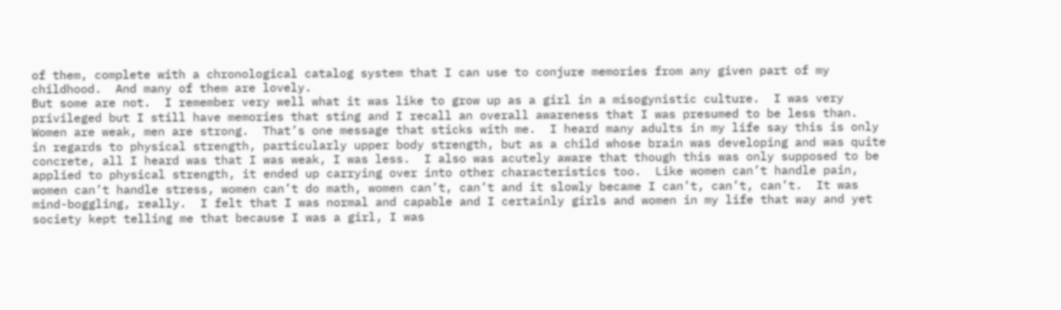of them, complete with a chronological catalog system that I can use to conjure memories from any given part of my childhood.  And many of them are lovely.
But some are not.  I remember very well what it was like to grow up as a girl in a misogynistic culture.  I was very privileged but I still have memories that sting and I recall an overall awareness that I was presumed to be less than.  Women are weak, men are strong.  That’s one message that sticks with me.  I heard many adults in my life say this is only in regards to physical strength, particularly upper body strength, but as a child whose brain was developing and was quite concrete, all I heard was that I was weak, I was less.  I also was acutely aware that though this was only supposed to be applied to physical strength, it ended up carrying over into other characteristics too.  Like women can’t handle pain, women can’t handle stress, women can’t do math, women can’t, can’t and it slowly became I can’t, can’t, can’t.  It was mind-boggling, really.  I felt that I was normal and capable and I certainly girls and women in my life that way and yet society kept telling me that because I was a girl, I was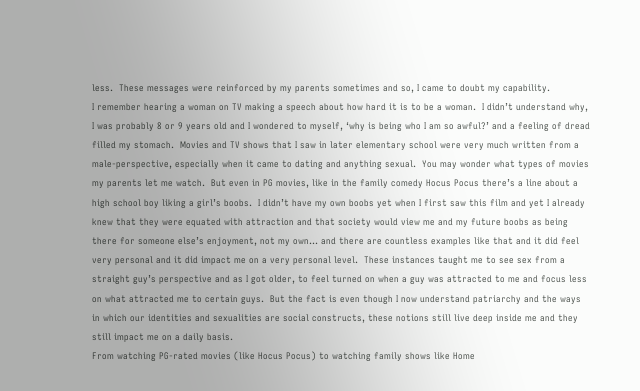less.  These messages were reinforced by my parents sometimes and so, I came to doubt my capability.
I remember hearing a woman on TV making a speech about how hard it is to be a woman.  I didn’t understand why, I was probably 8 or 9 years old and I wondered to myself, ‘why is being who I am so awful?’ and a feeling of dread filled my stomach.  Movies and TV shows that I saw in later elementary school were very much written from a male-perspective, especially when it came to dating and anything sexual.  You may wonder what types of movies my parents let me watch.  But even in PG movies, like in the family comedy Hocus Pocus there’s a line about a high school boy liking a girl’s boobs.  I didn’t have my own boobs yet when I first saw this film and yet I already knew that they were equated with attraction and that society would view me and my future boobs as being there for someone else’s enjoyment, not my own… and there are countless examples like that and it did feel very personal and it did impact me on a very personal level.  These instances taught me to see sex from a straight guy’s perspective and as I got older, to feel turned on when a guy was attracted to me and focus less on what attracted me to certain guys.  But the fact is even though I now understand patriarchy and the ways in which our identities and sexualities are social constructs, these notions still live deep inside me and they still impact me on a daily basis.
From watching PG-rated movies (like Hocus Pocus) to watching family shows like Home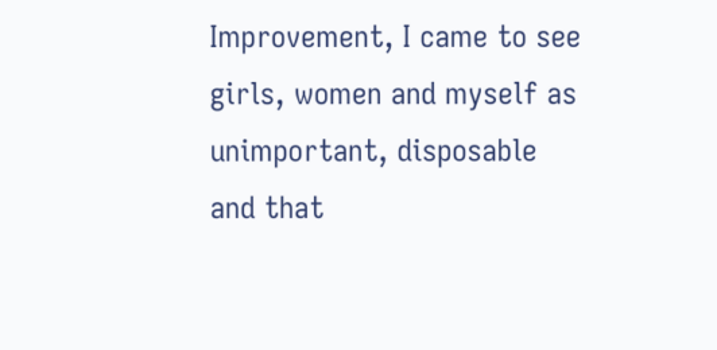Improvement, I came to see girls, women and myself as unimportant, disposable and that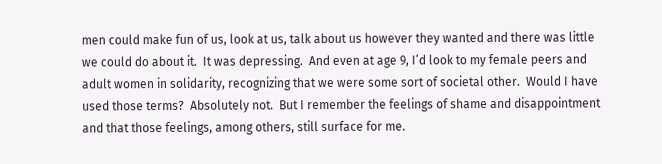men could make fun of us, look at us, talk about us however they wanted and there was little we could do about it.  It was depressing.  And even at age 9, I’d look to my female peers and adult women in solidarity, recognizing that we were some sort of societal other.  Would I have used those terms?  Absolutely not.  But I remember the feelings of shame and disappointment and that those feelings, among others, still surface for me.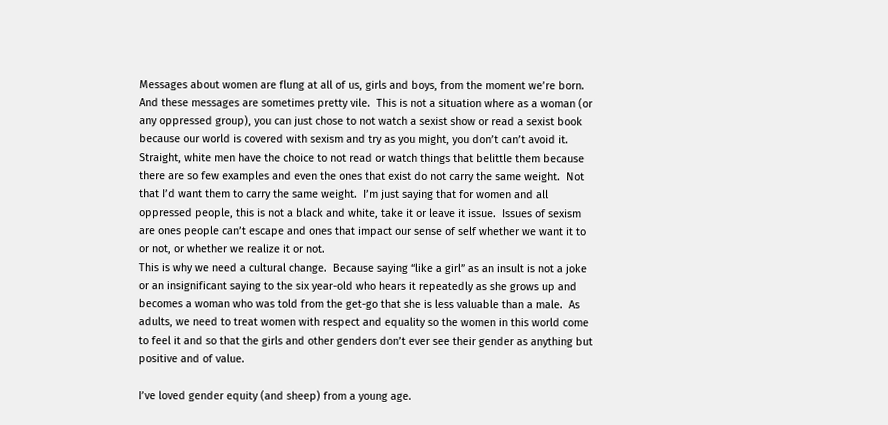Messages about women are flung at all of us, girls and boys, from the moment we’re born.  And these messages are sometimes pretty vile.  This is not a situation where as a woman (or any oppressed group), you can just chose to not watch a sexist show or read a sexist book because our world is covered with sexism and try as you might, you don’t can’t avoid it.  Straight, white men have the choice to not read or watch things that belittle them because there are so few examples and even the ones that exist do not carry the same weight.  Not that I’d want them to carry the same weight.  I’m just saying that for women and all oppressed people, this is not a black and white, take it or leave it issue.  Issues of sexism are ones people can’t escape and ones that impact our sense of self whether we want it to or not, or whether we realize it or not.
This is why we need a cultural change.  Because saying “like a girl” as an insult is not a joke or an insignificant saying to the six year-old who hears it repeatedly as she grows up and becomes a woman who was told from the get-go that she is less valuable than a male.  As adults, we need to treat women with respect and equality so the women in this world come to feel it and so that the girls and other genders don’t ever see their gender as anything but positive and of value.

I’ve loved gender equity (and sheep) from a young age.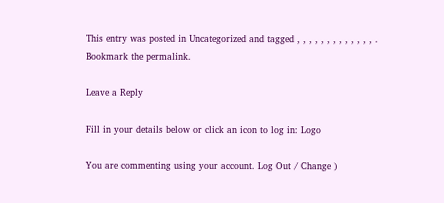This entry was posted in Uncategorized and tagged , , , , , , , , , , , , , . Bookmark the permalink.

Leave a Reply

Fill in your details below or click an icon to log in: Logo

You are commenting using your account. Log Out / Change )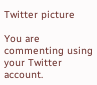Twitter picture

You are commenting using your Twitter account.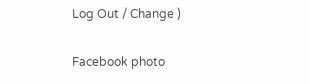Log Out / Change )

Facebook photo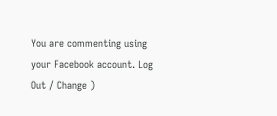You are commenting using your Facebook account. Log Out / Change )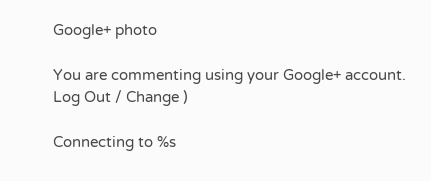Google+ photo

You are commenting using your Google+ account. Log Out / Change )

Connecting to %s